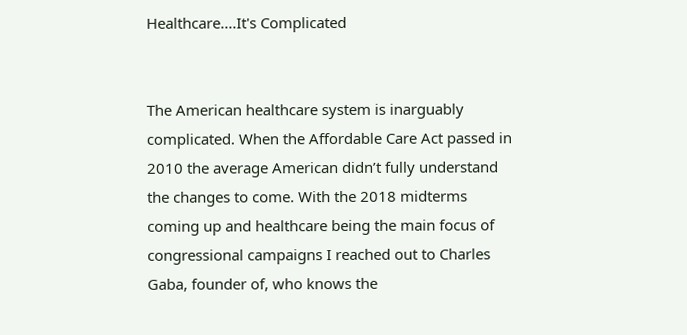Healthcare....It's Complicated


The American healthcare system is inarguably complicated. When the Affordable Care Act passed in 2010 the average American didn’t fully understand the changes to come. With the 2018 midterms coming up and healthcare being the main focus of congressional campaigns I reached out to Charles Gaba, founder of, who knows the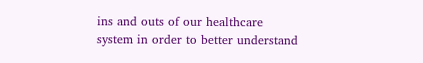ins and outs of our healthcare system in order to better understand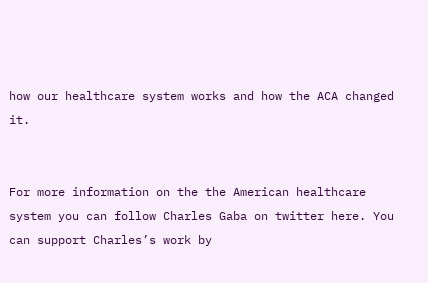how our healthcare system works and how the ACA changed it.


For more information on the the American healthcare system you can follow Charles Gaba on twitter here. You can support Charles’s work by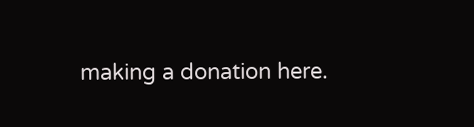making a donation here.